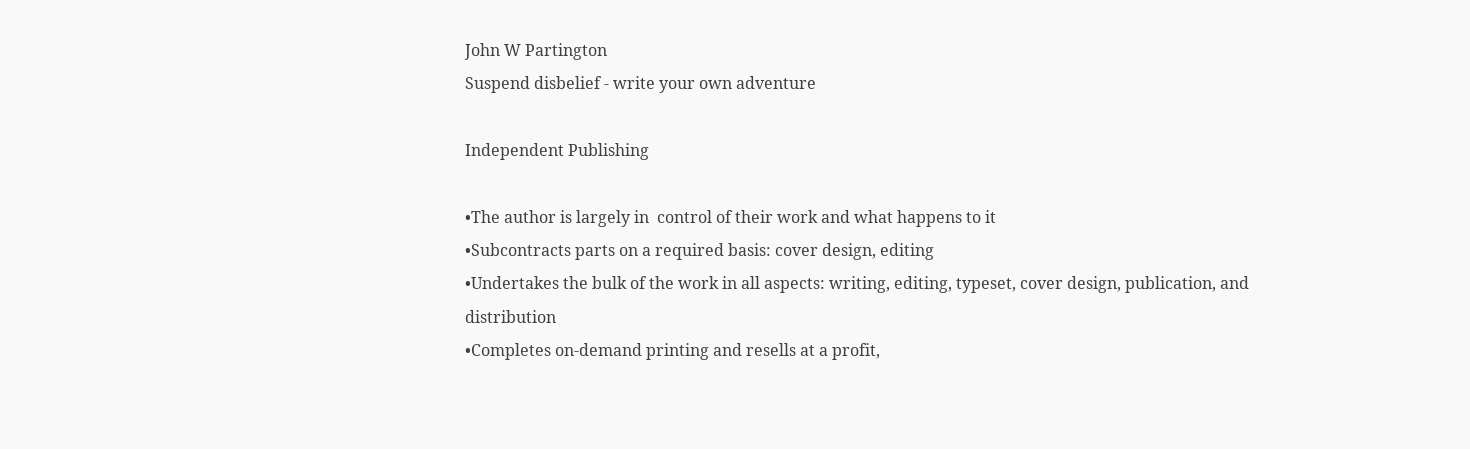John W Partington
Suspend disbelief - write your own adventure

Independent Publishing

•The author is largely in  control of their work and what happens to it
•Subcontracts parts on a required basis: cover design, editing
•Undertakes the bulk of the work in all aspects: writing, editing, typeset, cover design, publication, and distribution
•Completes on-demand printing and resells at a profit,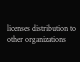licenses distribution to other organizations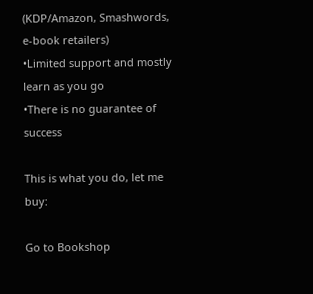(KDP/Amazon, Smashwords, e-book retailers)
•Limited support and mostly learn as you go
•There is no guarantee of success

This is what you do, let me buy:

Go to Bookshop